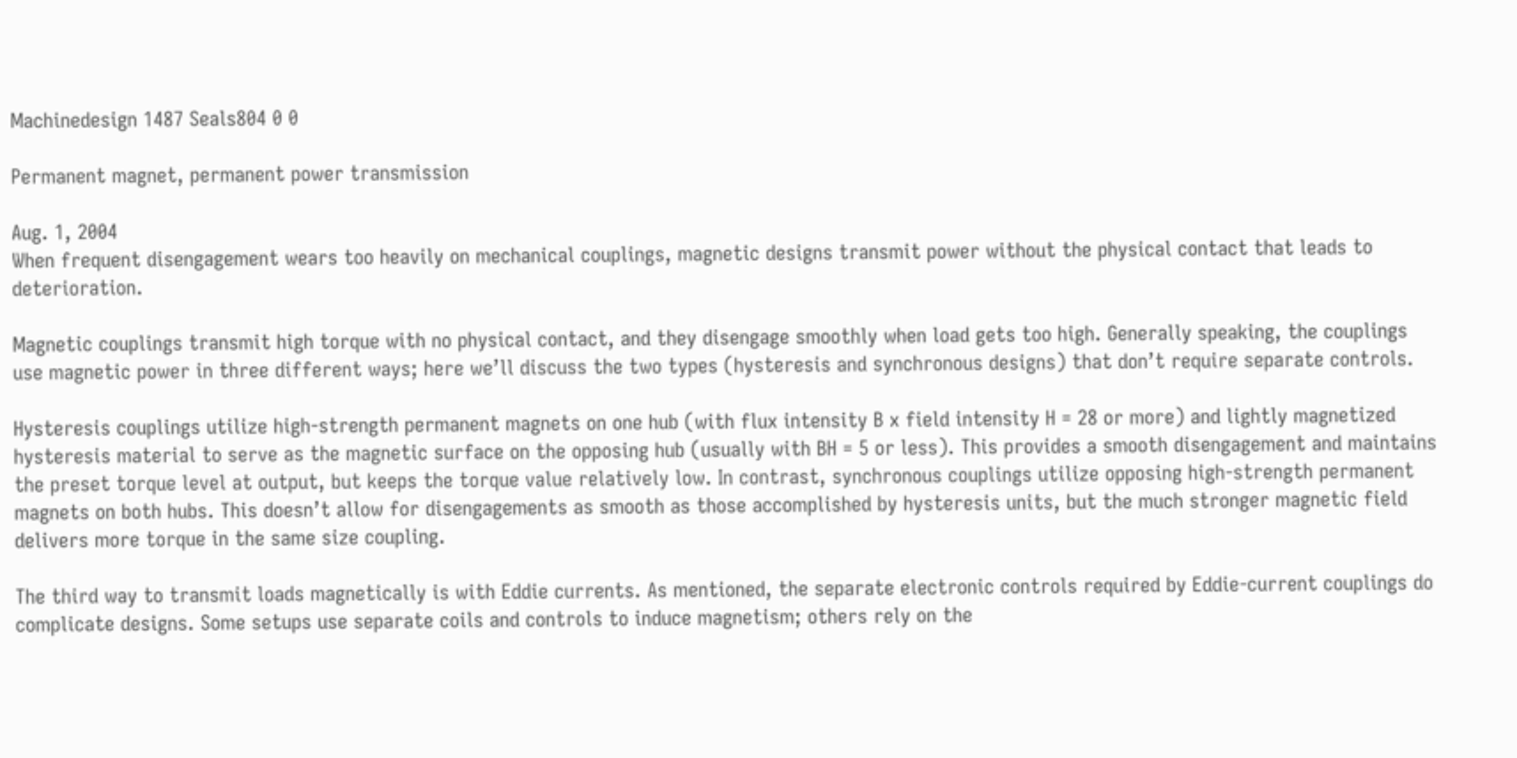Machinedesign 1487 Seals804 0 0

Permanent magnet, permanent power transmission

Aug. 1, 2004
When frequent disengagement wears too heavily on mechanical couplings, magnetic designs transmit power without the physical contact that leads to deterioration.

Magnetic couplings transmit high torque with no physical contact, and they disengage smoothly when load gets too high. Generally speaking, the couplings use magnetic power in three different ways; here we’ll discuss the two types (hysteresis and synchronous designs) that don’t require separate controls.

Hysteresis couplings utilize high-strength permanent magnets on one hub (with flux intensity B x field intensity H = 28 or more) and lightly magnetized hysteresis material to serve as the magnetic surface on the opposing hub (usually with BH = 5 or less). This provides a smooth disengagement and maintains the preset torque level at output, but keeps the torque value relatively low. In contrast, synchronous couplings utilize opposing high-strength permanent magnets on both hubs. This doesn’t allow for disengagements as smooth as those accomplished by hysteresis units, but the much stronger magnetic field delivers more torque in the same size coupling.

The third way to transmit loads magnetically is with Eddie currents. As mentioned, the separate electronic controls required by Eddie-current couplings do complicate designs. Some setups use separate coils and controls to induce magnetism; others rely on the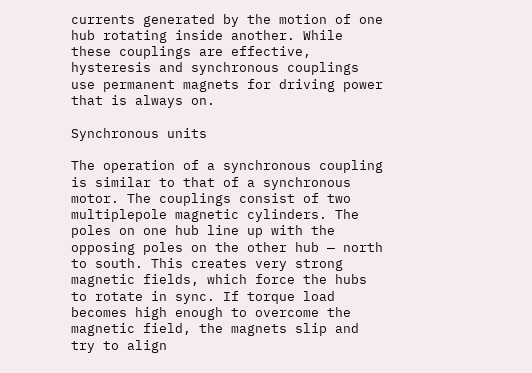currents generated by the motion of one hub rotating inside another. While these couplings are effective, hysteresis and synchronous couplings use permanent magnets for driving power that is always on.

Synchronous units

The operation of a synchronous coupling is similar to that of a synchronous motor. The couplings consist of two multiplepole magnetic cylinders. The poles on one hub line up with the opposing poles on the other hub — north to south. This creates very strong magnetic fields, which force the hubs to rotate in sync. If torque load becomes high enough to overcome the magnetic field, the magnets slip and try to align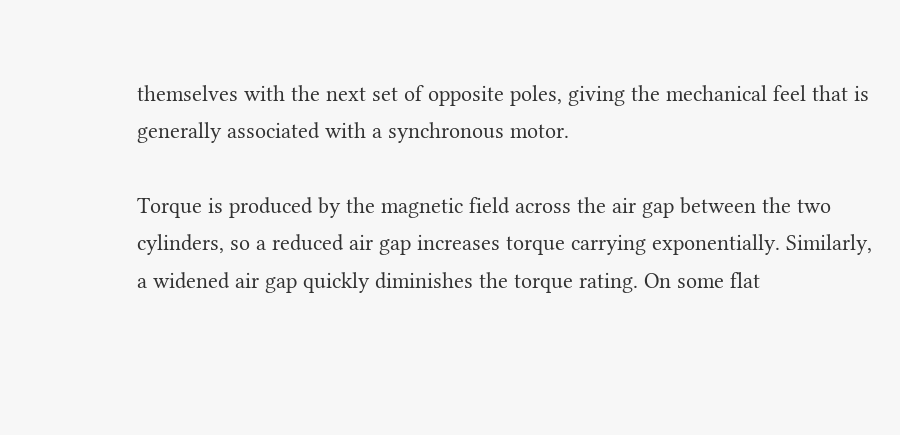themselves with the next set of opposite poles, giving the mechanical feel that is generally associated with a synchronous motor.

Torque is produced by the magnetic field across the air gap between the two cylinders, so a reduced air gap increases torque carrying exponentially. Similarly, a widened air gap quickly diminishes the torque rating. On some flat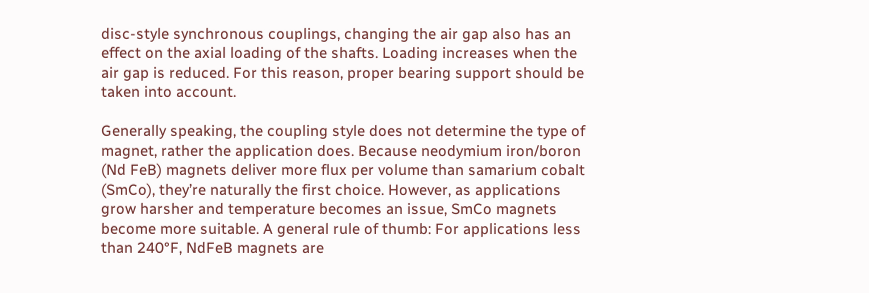disc-style synchronous couplings, changing the air gap also has an effect on the axial loading of the shafts. Loading increases when the air gap is reduced. For this reason, proper bearing support should be taken into account.

Generally speaking, the coupling style does not determine the type of magnet, rather the application does. Because neodymium iron/boron (Nd FeB) magnets deliver more flux per volume than samarium cobalt (SmCo), they’re naturally the first choice. However, as applications grow harsher and temperature becomes an issue, SmCo magnets become more suitable. A general rule of thumb: For applications less than 240°F, NdFeB magnets are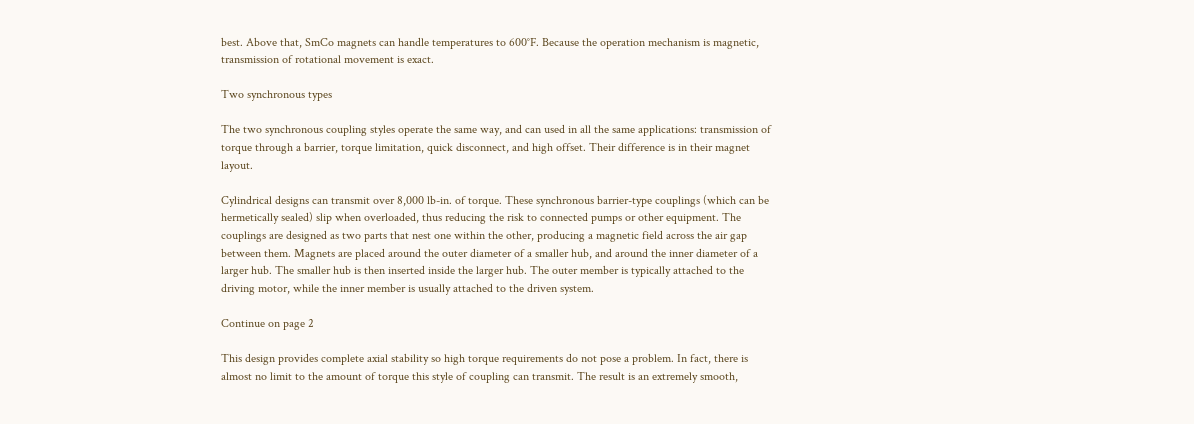best. Above that, SmCo magnets can handle temperatures to 600°F. Because the operation mechanism is magnetic, transmission of rotational movement is exact.

Two synchronous types

The two synchronous coupling styles operate the same way, and can used in all the same applications: transmission of torque through a barrier, torque limitation, quick disconnect, and high offset. Their difference is in their magnet layout.

Cylindrical designs can transmit over 8,000 lb-in. of torque. These synchronous barrier-type couplings (which can be hermetically sealed) slip when overloaded, thus reducing the risk to connected pumps or other equipment. The couplings are designed as two parts that nest one within the other, producing a magnetic field across the air gap between them. Magnets are placed around the outer diameter of a smaller hub, and around the inner diameter of a larger hub. The smaller hub is then inserted inside the larger hub. The outer member is typically attached to the driving motor, while the inner member is usually attached to the driven system.

Continue on page 2

This design provides complete axial stability so high torque requirements do not pose a problem. In fact, there is almost no limit to the amount of torque this style of coupling can transmit. The result is an extremely smooth,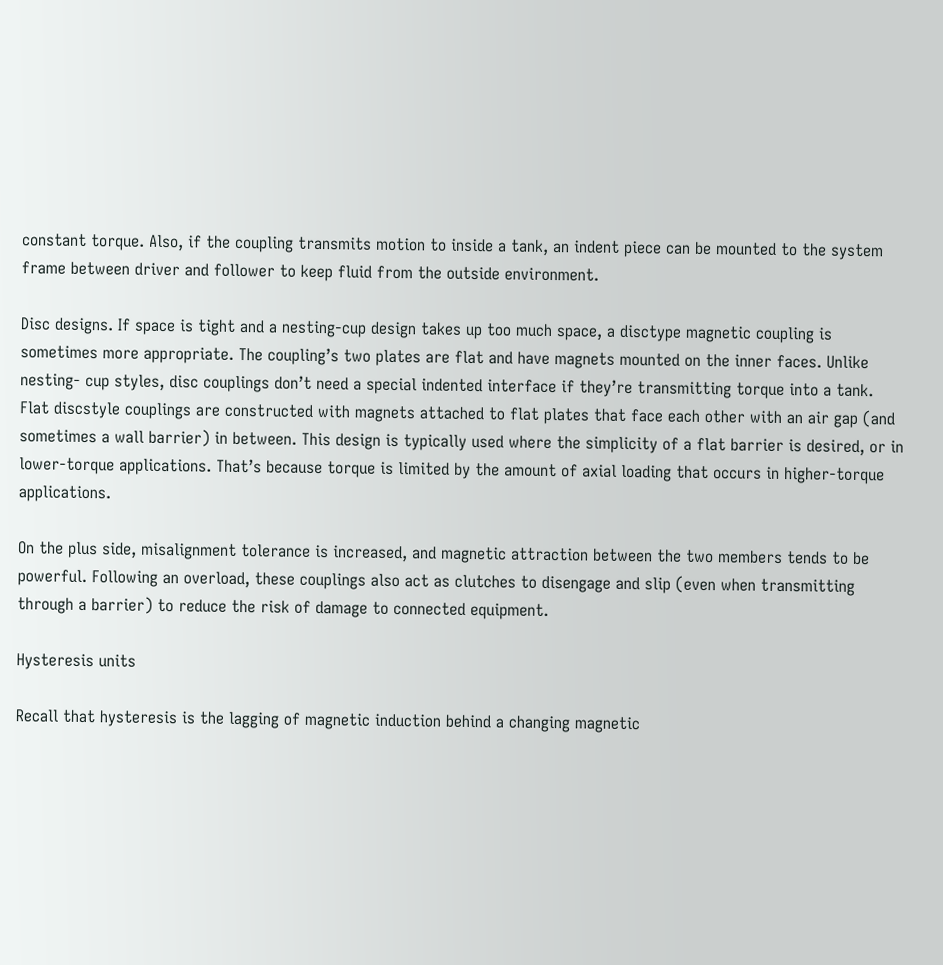constant torque. Also, if the coupling transmits motion to inside a tank, an indent piece can be mounted to the system frame between driver and follower to keep fluid from the outside environment.

Disc designs. If space is tight and a nesting-cup design takes up too much space, a disctype magnetic coupling is sometimes more appropriate. The coupling’s two plates are flat and have magnets mounted on the inner faces. Unlike nesting- cup styles, disc couplings don’t need a special indented interface if they’re transmitting torque into a tank. Flat discstyle couplings are constructed with magnets attached to flat plates that face each other with an air gap (and sometimes a wall barrier) in between. This design is typically used where the simplicity of a flat barrier is desired, or in lower-torque applications. That’s because torque is limited by the amount of axial loading that occurs in higher-torque applications.

On the plus side, misalignment tolerance is increased, and magnetic attraction between the two members tends to be powerful. Following an overload, these couplings also act as clutches to disengage and slip (even when transmitting through a barrier) to reduce the risk of damage to connected equipment.

Hysteresis units

Recall that hysteresis is the lagging of magnetic induction behind a changing magnetic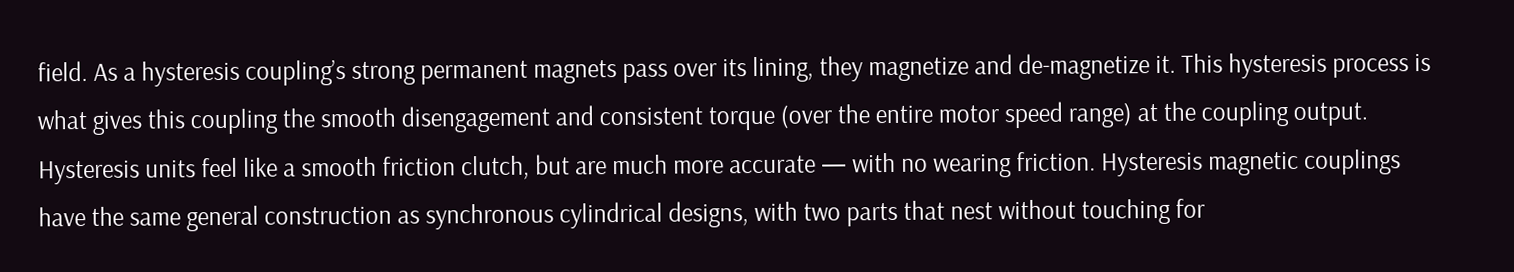field. As a hysteresis coupling’s strong permanent magnets pass over its lining, they magnetize and de-magnetize it. This hysteresis process is what gives this coupling the smooth disengagement and consistent torque (over the entire motor speed range) at the coupling output. Hysteresis units feel like a smooth friction clutch, but are much more accurate — with no wearing friction. Hysteresis magnetic couplings have the same general construction as synchronous cylindrical designs, with two parts that nest without touching for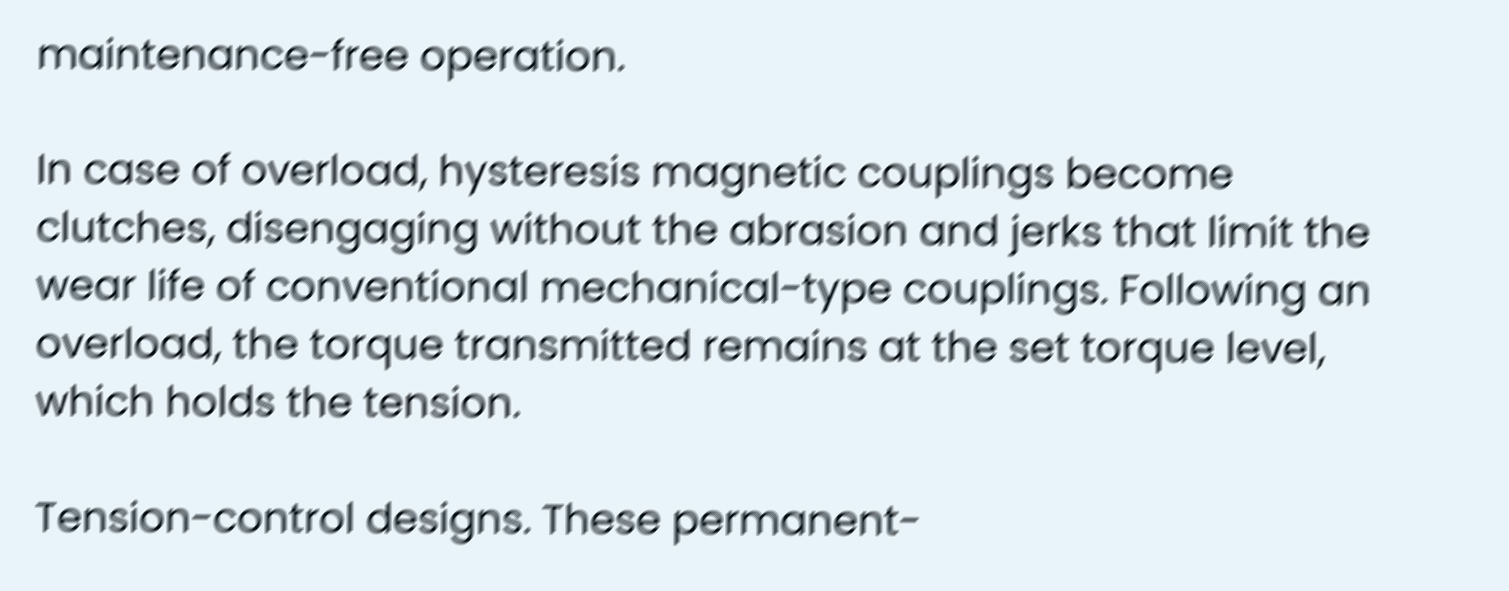maintenance-free operation.

In case of overload, hysteresis magnetic couplings become clutches, disengaging without the abrasion and jerks that limit the wear life of conventional mechanical-type couplings. Following an overload, the torque transmitted remains at the set torque level, which holds the tension.

Tension-control designs. These permanent-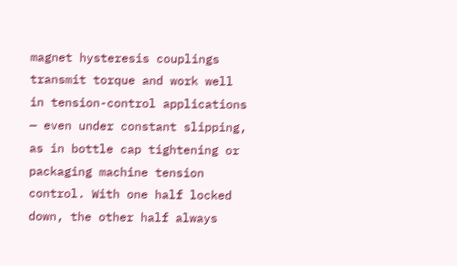magnet hysteresis couplings transmit torque and work well in tension-control applications — even under constant slipping, as in bottle cap tightening or packaging machine tension control. With one half locked down, the other half always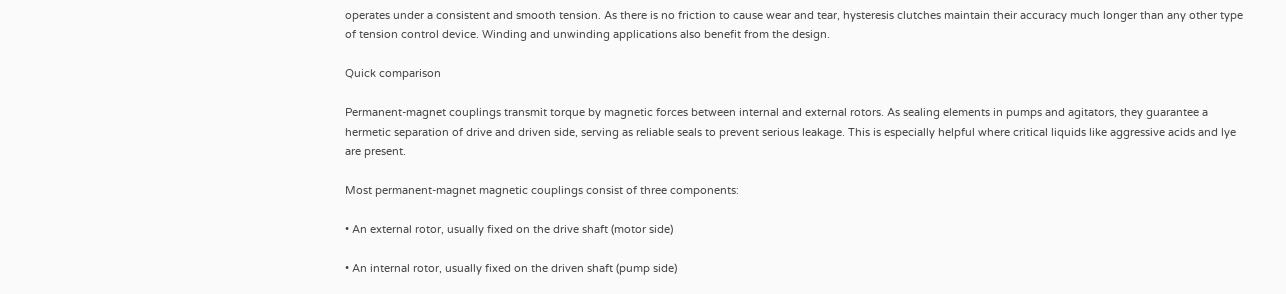operates under a consistent and smooth tension. As there is no friction to cause wear and tear, hysteresis clutches maintain their accuracy much longer than any other type of tension control device. Winding and unwinding applications also benefit from the design.

Quick comparison

Permanent-magnet couplings transmit torque by magnetic forces between internal and external rotors. As sealing elements in pumps and agitators, they guarantee a hermetic separation of drive and driven side, serving as reliable seals to prevent serious leakage. This is especially helpful where critical liquids like aggressive acids and lye are present.

Most permanent-magnet magnetic couplings consist of three components:

• An external rotor, usually fixed on the drive shaft (motor side)

• An internal rotor, usually fixed on the driven shaft (pump side)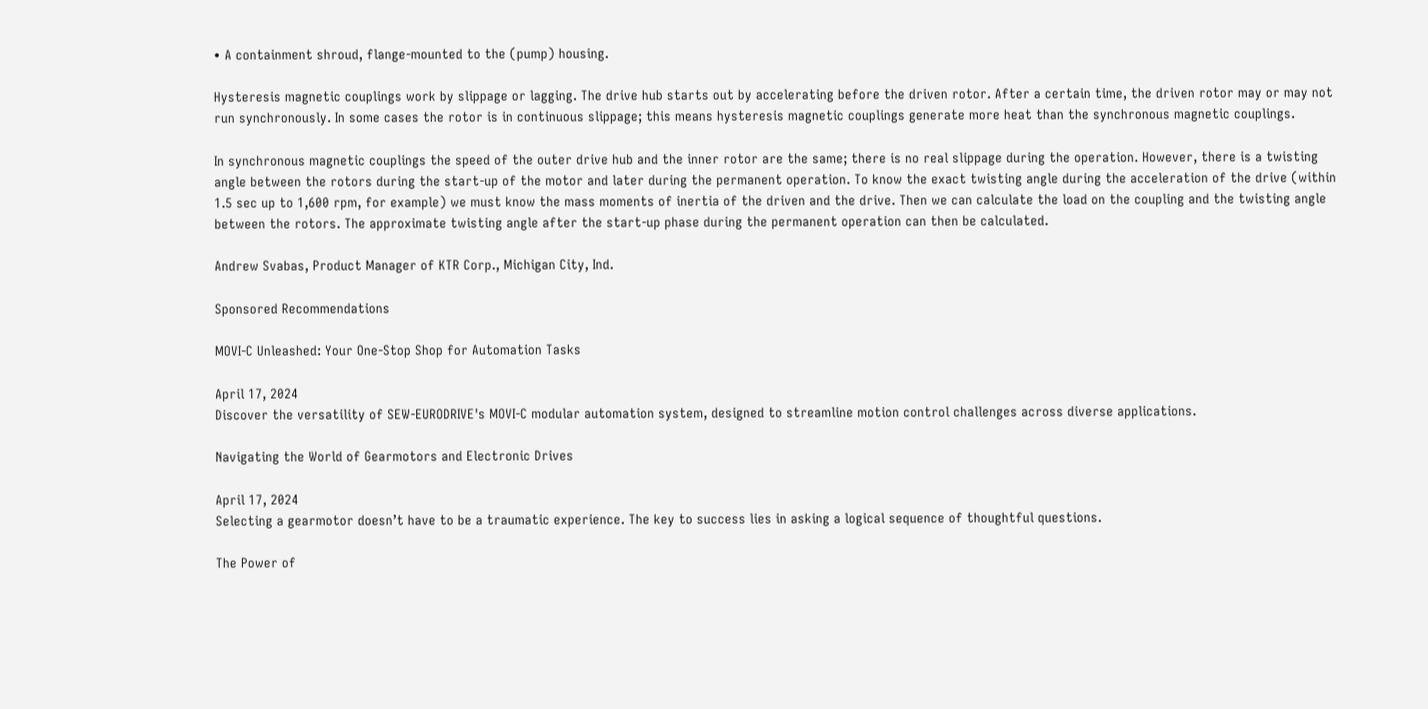• A containment shroud, flange-mounted to the (pump) housing.

Hysteresis magnetic couplings work by slippage or lagging. The drive hub starts out by accelerating before the driven rotor. After a certain time, the driven rotor may or may not run synchronously. In some cases the rotor is in continuous slippage; this means hysteresis magnetic couplings generate more heat than the synchronous magnetic couplings.

In synchronous magnetic couplings the speed of the outer drive hub and the inner rotor are the same; there is no real slippage during the operation. However, there is a twisting angle between the rotors during the start-up of the motor and later during the permanent operation. To know the exact twisting angle during the acceleration of the drive (within 1.5 sec up to 1,600 rpm, for example) we must know the mass moments of inertia of the driven and the drive. Then we can calculate the load on the coupling and the twisting angle between the rotors. The approximate twisting angle after the start-up phase during the permanent operation can then be calculated.

Andrew Svabas, Product Manager of KTR Corp., Michigan City, Ind.

Sponsored Recommendations

MOVI-C Unleashed: Your One-Stop Shop for Automation Tasks

April 17, 2024
Discover the versatility of SEW-EURODRIVE's MOVI-C modular automation system, designed to streamline motion control challenges across diverse applications.

Navigating the World of Gearmotors and Electronic Drives

April 17, 2024
Selecting a gearmotor doesn’t have to be a traumatic experience. The key to success lies in asking a logical sequence of thoughtful questions.

The Power of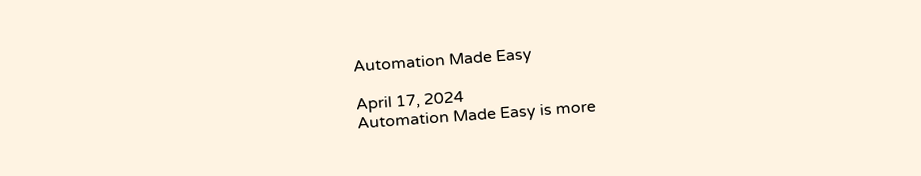Automation Made Easy

April 17, 2024
Automation Made Easy is more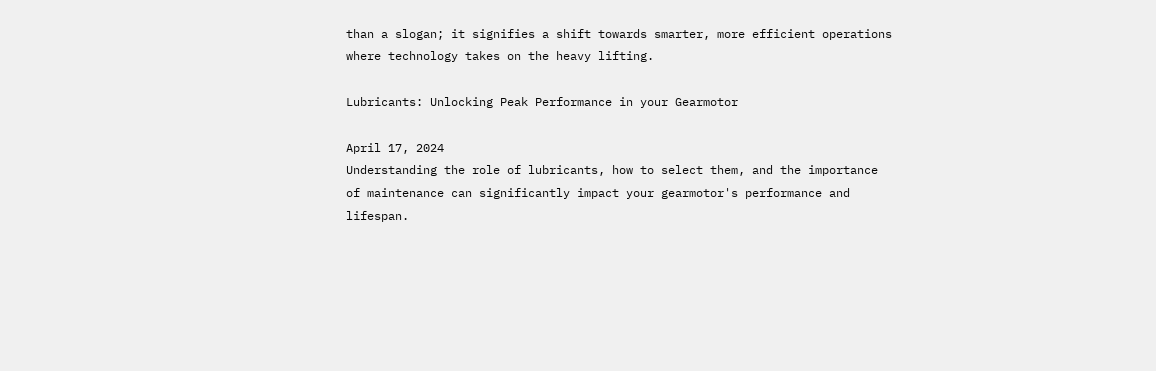than a slogan; it signifies a shift towards smarter, more efficient operations where technology takes on the heavy lifting.

Lubricants: Unlocking Peak Performance in your Gearmotor

April 17, 2024
Understanding the role of lubricants, how to select them, and the importance of maintenance can significantly impact your gearmotor's performance and lifespan.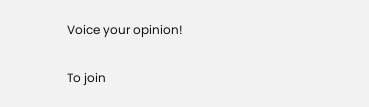Voice your opinion!

To join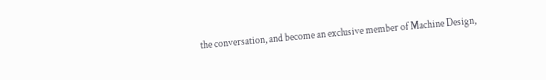the conversation, and become an exclusive member of Machine Design,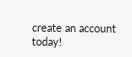create an account today!